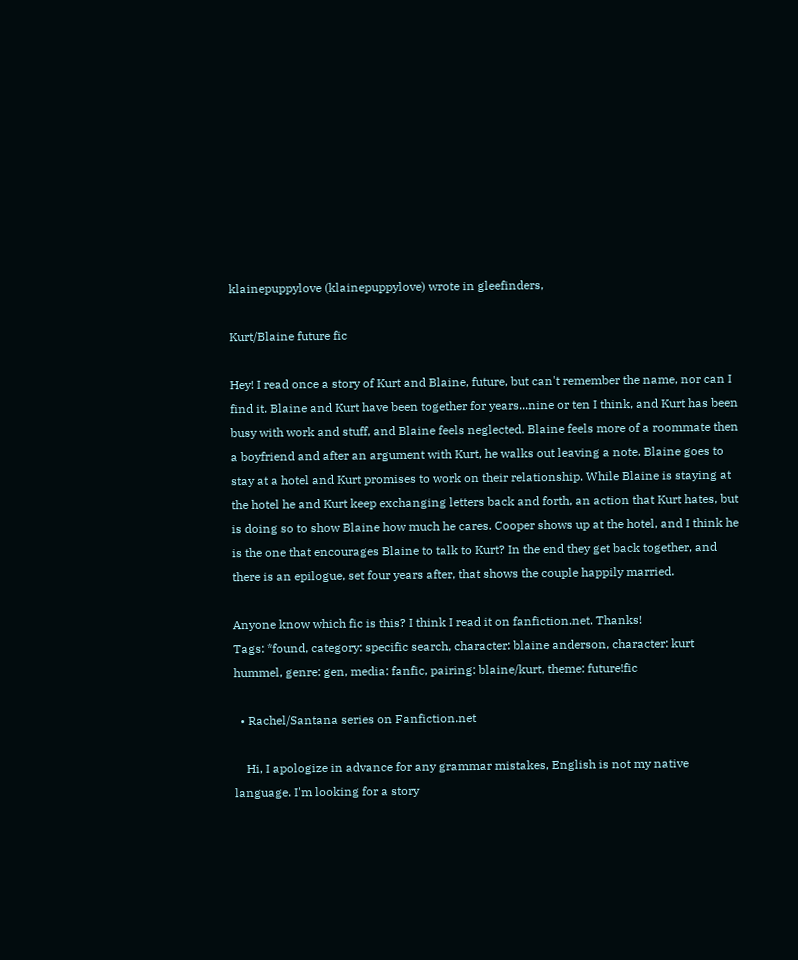klainepuppylove (klainepuppylove) wrote in gleefinders,

Kurt/Blaine future fic

Hey! I read once a story of Kurt and Blaine, future, but can't remember the name, nor can I find it. Blaine and Kurt have been together for years...nine or ten I think, and Kurt has been busy with work and stuff, and Blaine feels neglected. Blaine feels more of a roommate then a boyfriend and after an argument with Kurt, he walks out leaving a note. Blaine goes to stay at a hotel and Kurt promises to work on their relationship. While Blaine is staying at the hotel he and Kurt keep exchanging letters back and forth, an action that Kurt hates, but is doing so to show Blaine how much he cares. Cooper shows up at the hotel, and I think he is the one that encourages Blaine to talk to Kurt? In the end they get back together, and there is an epilogue, set four years after, that shows the couple happily married.

Anyone know which fic is this? I think I read it on fanfiction.net. Thanks!
Tags: *found, category: specific search, character: blaine anderson, character: kurt hummel, genre: gen, media: fanfic, pairing: blaine/kurt, theme: future!fic

  • Rachel/Santana series on Fanfiction.net

    Hi, I apologize in advance for any grammar mistakes, English is not my native language. I'm looking for a story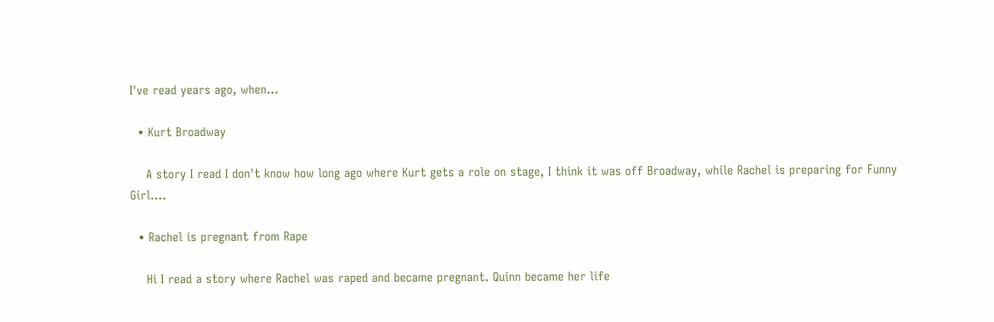I've read years ago, when…

  • Kurt Broadway

    A story I read I don't know how long ago where Kurt gets a role on stage, I think it was off Broadway, while Rachel is preparing for Funny Girl.…

  • Rachel is pregnant from Rape

    Hi I read a story where Rachel was raped and became pregnant. Quinn became her life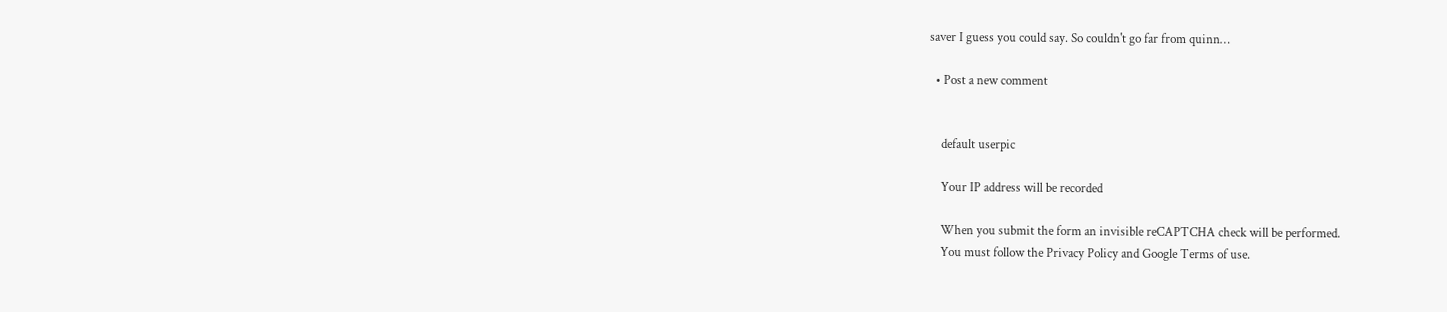saver I guess you could say. So couldn't go far from quinn…

  • Post a new comment


    default userpic

    Your IP address will be recorded

    When you submit the form an invisible reCAPTCHA check will be performed.
    You must follow the Privacy Policy and Google Terms of use.